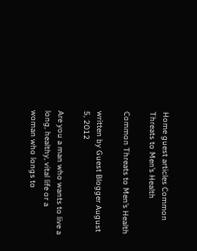Home guest articles Common Threats to Men’s Health

Common Threats to Men’s Health

written by Guest Blogger August 5, 2012

Are you a man who wants to live a long, healthy, vital life or a woman who longs to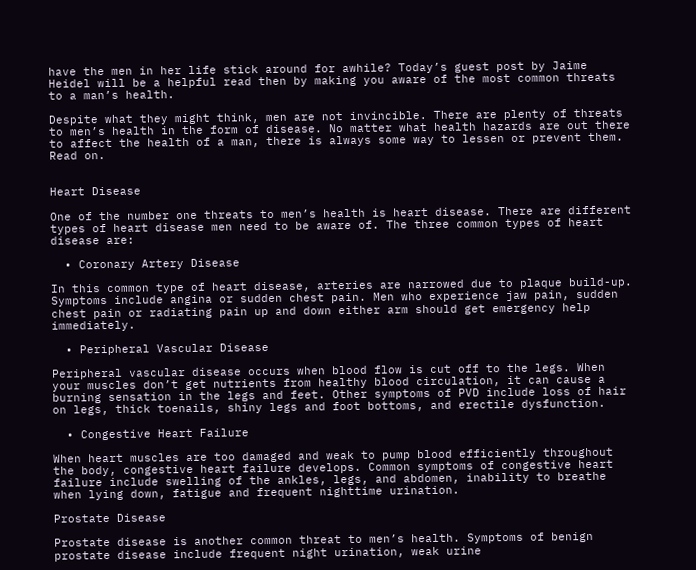have the men in her life stick around for awhile? Today’s guest post by Jaime Heidel will be a helpful read then by making you aware of the most common threats to a man’s health.

Despite what they might think, men are not invincible. There are plenty of threats to men’s health in the form of disease. No matter what health hazards are out there to affect the health of a man, there is always some way to lessen or prevent them. Read on.


Heart Disease

One of the number one threats to men’s health is heart disease. There are different types of heart disease men need to be aware of. The three common types of heart disease are:

  • Coronary Artery Disease

In this common type of heart disease, arteries are narrowed due to plaque build-up. Symptoms include angina or sudden chest pain. Men who experience jaw pain, sudden chest pain or radiating pain up and down either arm should get emergency help immediately.

  • Peripheral Vascular Disease

Peripheral vascular disease occurs when blood flow is cut off to the legs. When your muscles don’t get nutrients from healthy blood circulation, it can cause a burning sensation in the legs and feet. Other symptoms of PVD include loss of hair on legs, thick toenails, shiny legs and foot bottoms, and erectile dysfunction.

  • Congestive Heart Failure

When heart muscles are too damaged and weak to pump blood efficiently throughout the body, congestive heart failure develops. Common symptoms of congestive heart failure include swelling of the ankles, legs, and abdomen, inability to breathe when lying down, fatigue and frequent nighttime urination.

Prostate Disease

Prostate disease is another common threat to men’s health. Symptoms of benign prostate disease include frequent night urination, weak urine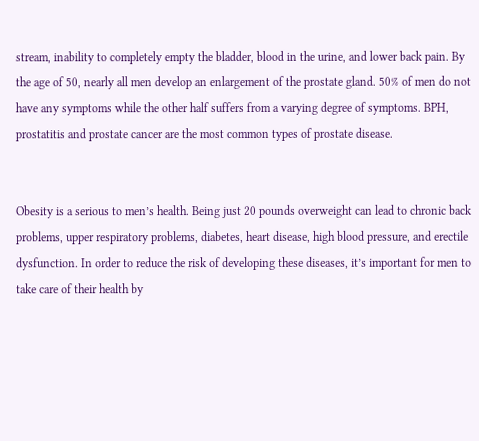stream, inability to completely empty the bladder, blood in the urine, and lower back pain. By the age of 50, nearly all men develop an enlargement of the prostate gland. 50% of men do not have any symptoms while the other half suffers from a varying degree of symptoms. BPH, prostatitis and prostate cancer are the most common types of prostate disease.


Obesity is a serious to men’s health. Being just 20 pounds overweight can lead to chronic back problems, upper respiratory problems, diabetes, heart disease, high blood pressure, and erectile dysfunction. In order to reduce the risk of developing these diseases, it’s important for men to take care of their health by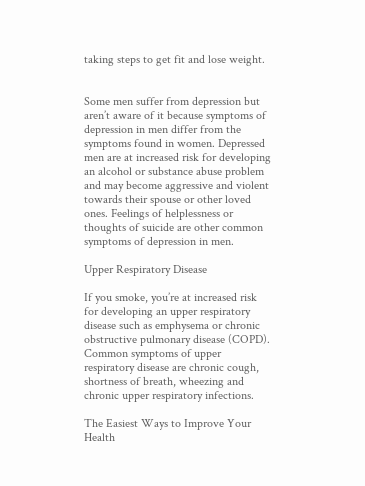taking steps to get fit and lose weight.


Some men suffer from depression but aren’t aware of it because symptoms of depression in men differ from the symptoms found in women. Depressed men are at increased risk for developing an alcohol or substance abuse problem and may become aggressive and violent towards their spouse or other loved ones. Feelings of helplessness or thoughts of suicide are other common symptoms of depression in men.

Upper Respiratory Disease

If you smoke, you’re at increased risk for developing an upper respiratory disease such as emphysema or chronic obstructive pulmonary disease (COPD). Common symptoms of upper respiratory disease are chronic cough, shortness of breath, wheezing and chronic upper respiratory infections.

The Easiest Ways to Improve Your Health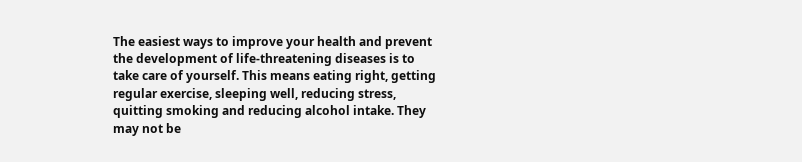The easiest ways to improve your health and prevent the development of life-threatening diseases is to take care of yourself. This means eating right, getting regular exercise, sleeping well, reducing stress, quitting smoking and reducing alcohol intake. They may not be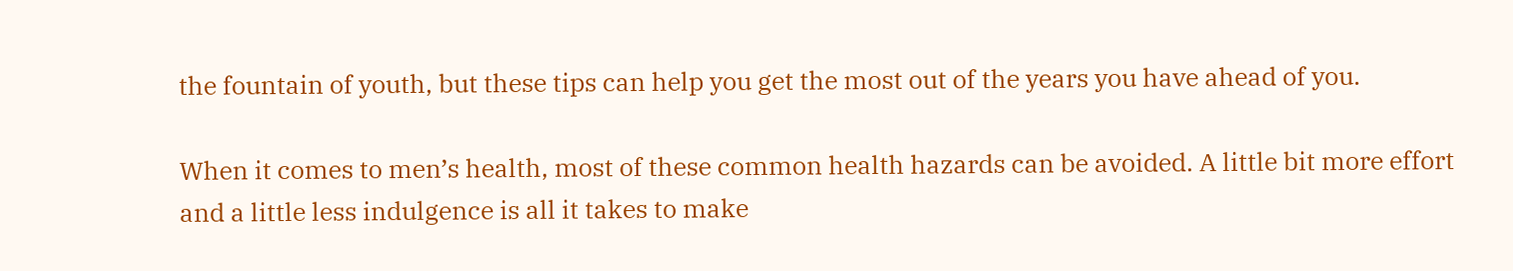the fountain of youth, but these tips can help you get the most out of the years you have ahead of you.

When it comes to men’s health, most of these common health hazards can be avoided. A little bit more effort and a little less indulgence is all it takes to make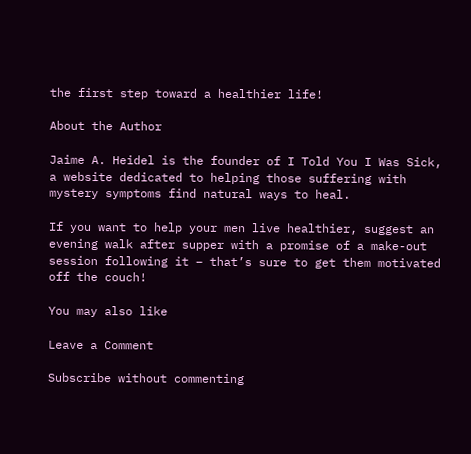the first step toward a healthier life!

About the Author

Jaime A. Heidel is the founder of I Told You I Was Sick, a website dedicated to helping those suffering with mystery symptoms find natural ways to heal.

If you want to help your men live healthier, suggest an evening walk after supper with a promise of a make-out session following it – that’s sure to get them motivated off the couch!

You may also like

Leave a Comment

Subscribe without commenting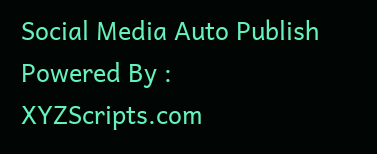Social Media Auto Publish Powered By : XYZScripts.com